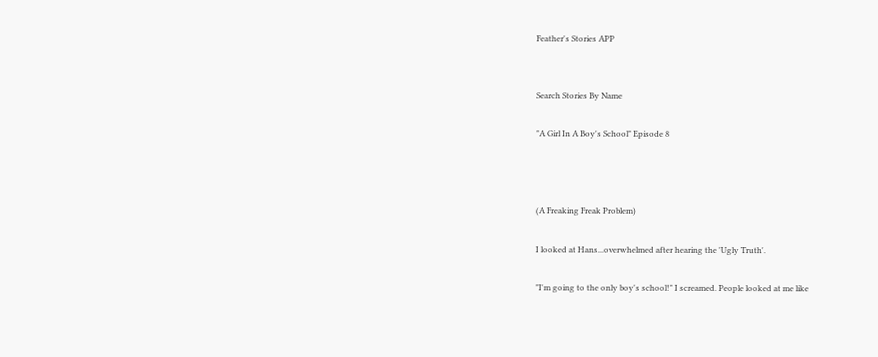Feather's Stories APP


Search Stories By Name

"A Girl In A Boy's School" Episode 8



(A Freaking Freak Problem)

I looked at Hans...overwhelmed after hearing the 'Ugly Truth'.

"I'm going to the only boy's school!" I screamed. People looked at me like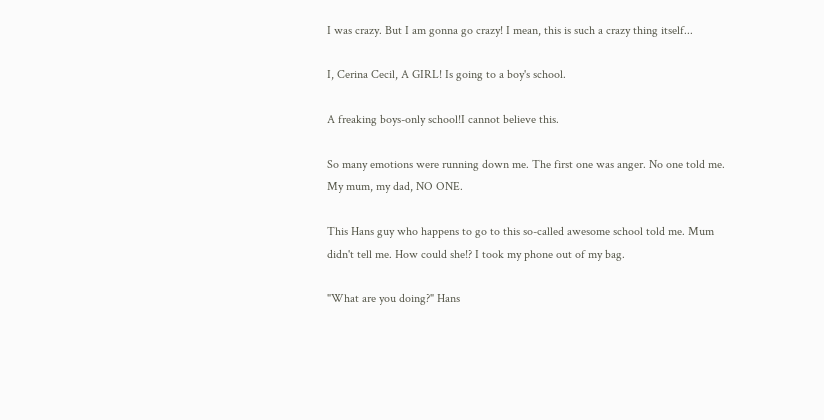I was crazy. But I am gonna go crazy! I mean, this is such a crazy thing itself...

I, Cerina Cecil, A GIRL! Is going to a boy's school.

A freaking boys-only school!I cannot believe this.

So many emotions were running down me. The first one was anger. No one told me. My mum, my dad, NO ONE.

This Hans guy who happens to go to this so-called awesome school told me. Mum didn't tell me. How could she!? I took my phone out of my bag.

"What are you doing?" Hans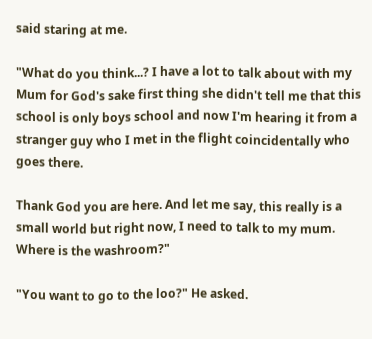said staring at me.

"What do you think...? I have a lot to talk about with my Mum for God's sake first thing she didn't tell me that this school is only boys school and now I'm hearing it from a stranger guy who I met in the flight coincidentally who goes there.

Thank God you are here. And let me say, this really is a small world but right now, I need to talk to my mum. Where is the washroom?"

"You want to go to the loo?" He asked.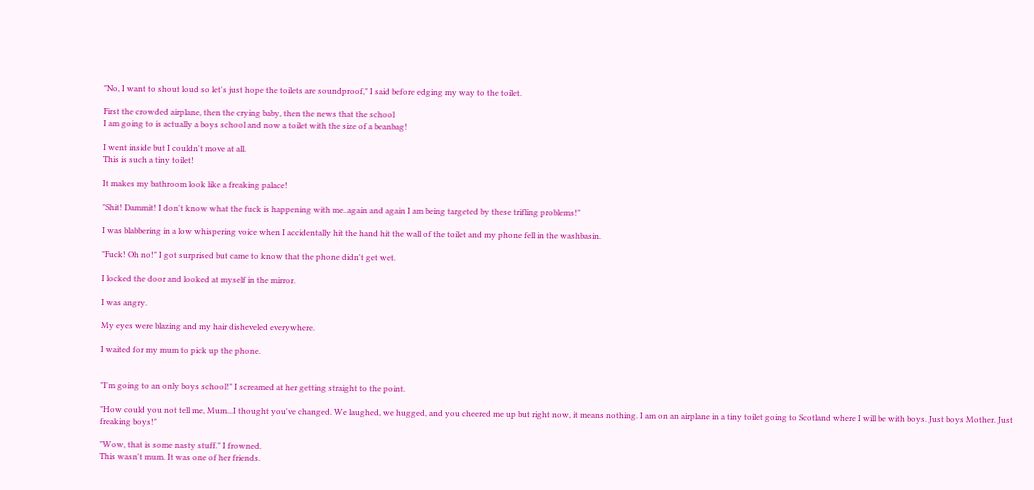"No, I want to shout loud so let's just hope the toilets are soundproof," I said before edging my way to the toilet.

First the crowded airplane, then the crying baby, then the news that the school
I am going to is actually a boys school and now a toilet with the size of a beanbag!

I went inside but I couldn't move at all.
This is such a tiny toilet!

It makes my bathroom look like a freaking palace!

"Shit! Dammit! I don't know what the fuck is happening with me..again and again I am being targeted by these trifling problems!"

I was blabbering in a low whispering voice when I accidentally hit the hand hit the wall of the toilet and my phone fell in the washbasin.

"Fuck! Oh no!" I got surprised but came to know that the phone didn't get wet.

I locked the door and looked at myself in the mirror.

I was angry.

My eyes were blazing and my hair disheveled everywhere.

I waited for my mum to pick up the phone.


"I'm going to an only boys school!" I screamed at her getting straight to the point.

"How could you not tell me, Mum...I thought you've changed. We laughed, we hugged, and you cheered me up but right now, it means nothing. I am on an airplane in a tiny toilet going to Scotland where I will be with boys. Just boys Mother. Just freaking boys!"

"Wow, that is some nasty stuff." I frowned.
This wasn't mum. It was one of her friends.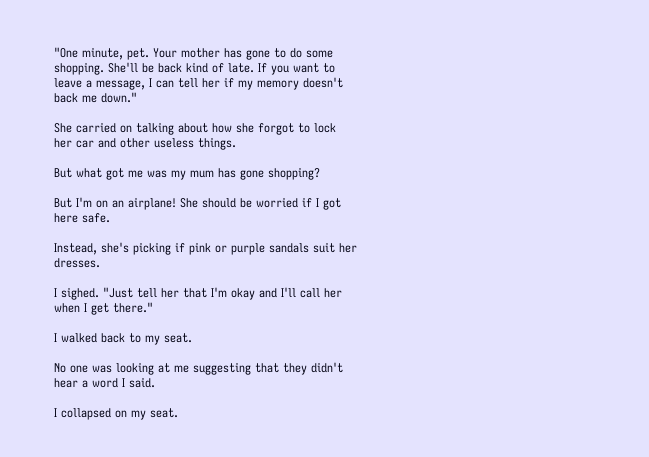"One minute, pet. Your mother has gone to do some shopping. She'll be back kind of late. If you want to leave a message, I can tell her if my memory doesn't back me down."

She carried on talking about how she forgot to lock her car and other useless things.

But what got me was my mum has gone shopping?

But I'm on an airplane! She should be worried if I got here safe.

Instead, she's picking if pink or purple sandals suit her dresses.

I sighed. "Just tell her that I'm okay and I'll call her when I get there."

I walked back to my seat.

No one was looking at me suggesting that they didn't hear a word I said.

I collapsed on my seat.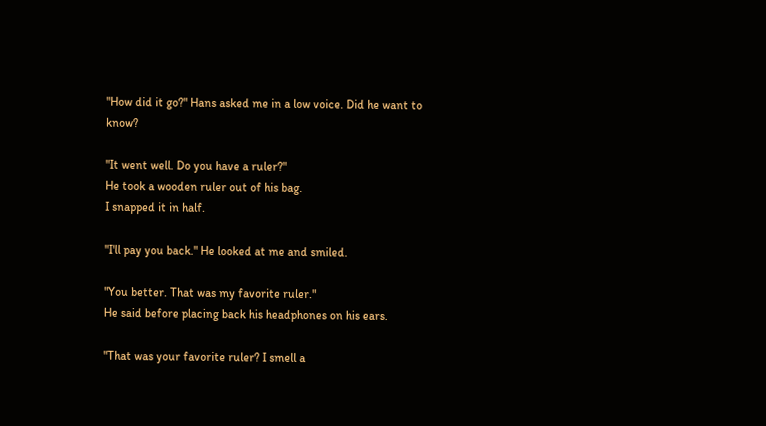"How did it go?" Hans asked me in a low voice. Did he want to know?

"It went well. Do you have a ruler?"
He took a wooden ruler out of his bag.
I snapped it in half.

"I'll pay you back." He looked at me and smiled.

"You better. That was my favorite ruler."
He said before placing back his headphones on his ears.

"That was your favorite ruler? I smell a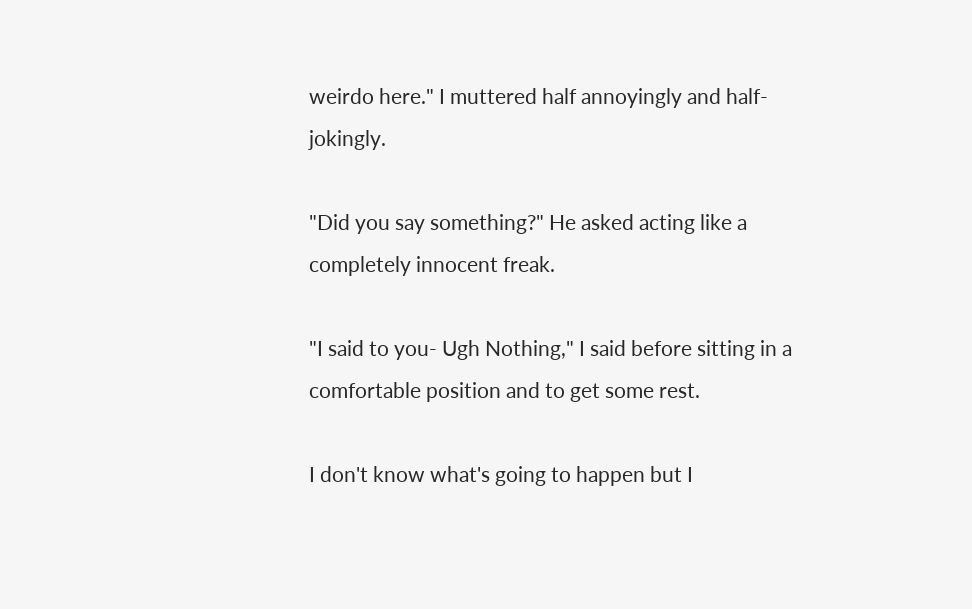weirdo here." I muttered half annoyingly and half-jokingly.

"Did you say something?" He asked acting like a completely innocent freak.

"I said to you- Ugh Nothing," I said before sitting in a comfortable position and to get some rest.

I don't know what's going to happen but I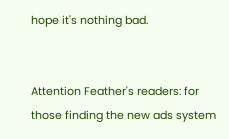hope it's nothing bad.


Attention Feather's readers: for those finding the new ads system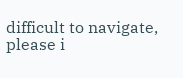difficult to navigate, please i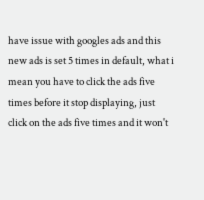have issue with googles ads and this new ads is set 5 times in default, what i mean you have to click the ads five times before it stop displaying, just click on the ads five times and it won't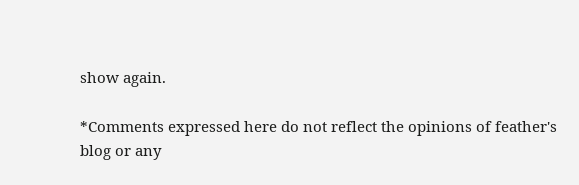show again.

*Comments expressed here do not reflect the opinions of feather's blog or any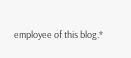employee of this blog.*